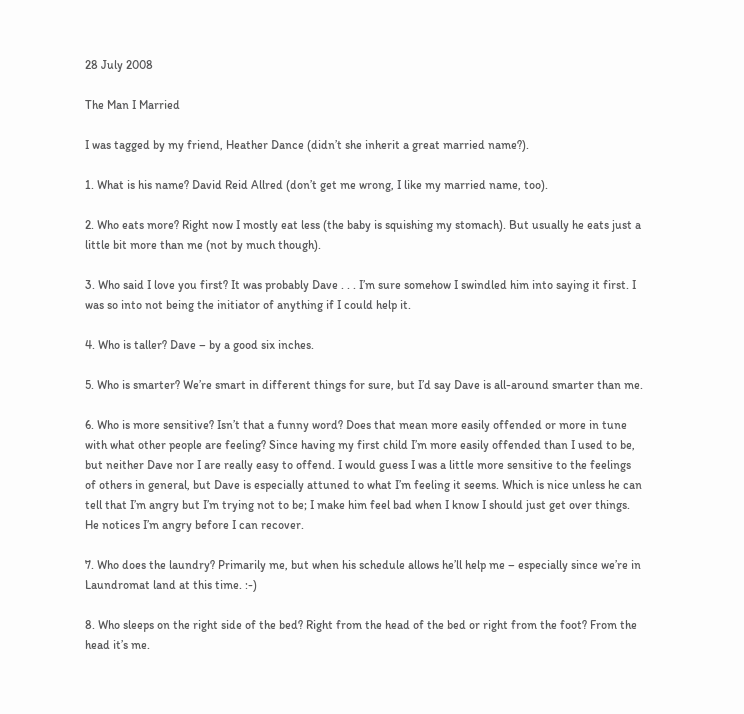28 July 2008

The Man I Married

I was tagged by my friend, Heather Dance (didn’t she inherit a great married name?).

1. What is his name? David Reid Allred (don’t get me wrong, I like my married name, too).

2. Who eats more? Right now I mostly eat less (the baby is squishing my stomach). But usually he eats just a little bit more than me (not by much though).

3. Who said I love you first? It was probably Dave . . . I’m sure somehow I swindled him into saying it first. I was so into not being the initiator of anything if I could help it.

4. Who is taller? Dave – by a good six inches.

5. Who is smarter? We’re smart in different things for sure, but I’d say Dave is all-around smarter than me.

6. Who is more sensitive? Isn’t that a funny word? Does that mean more easily offended or more in tune with what other people are feeling? Since having my first child I’m more easily offended than I used to be, but neither Dave nor I are really easy to offend. I would guess I was a little more sensitive to the feelings of others in general, but Dave is especially attuned to what I’m feeling it seems. Which is nice unless he can tell that I’m angry but I’m trying not to be; I make him feel bad when I know I should just get over things. He notices I’m angry before I can recover.

7. Who does the laundry? Primarily me, but when his schedule allows he’ll help me – especially since we’re in Laundromat land at this time. :-)

8. Who sleeps on the right side of the bed? Right from the head of the bed or right from the foot? From the head it’s me.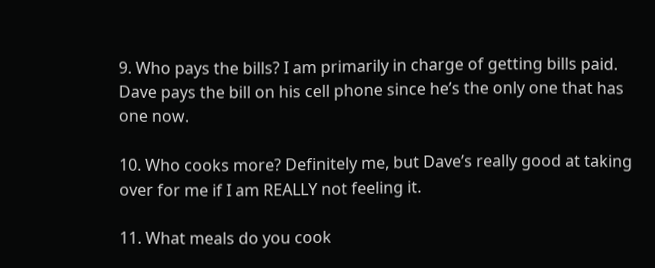9. Who pays the bills? I am primarily in charge of getting bills paid. Dave pays the bill on his cell phone since he’s the only one that has one now.

10. Who cooks more? Definitely me, but Dave’s really good at taking over for me if I am REALLY not feeling it.

11. What meals do you cook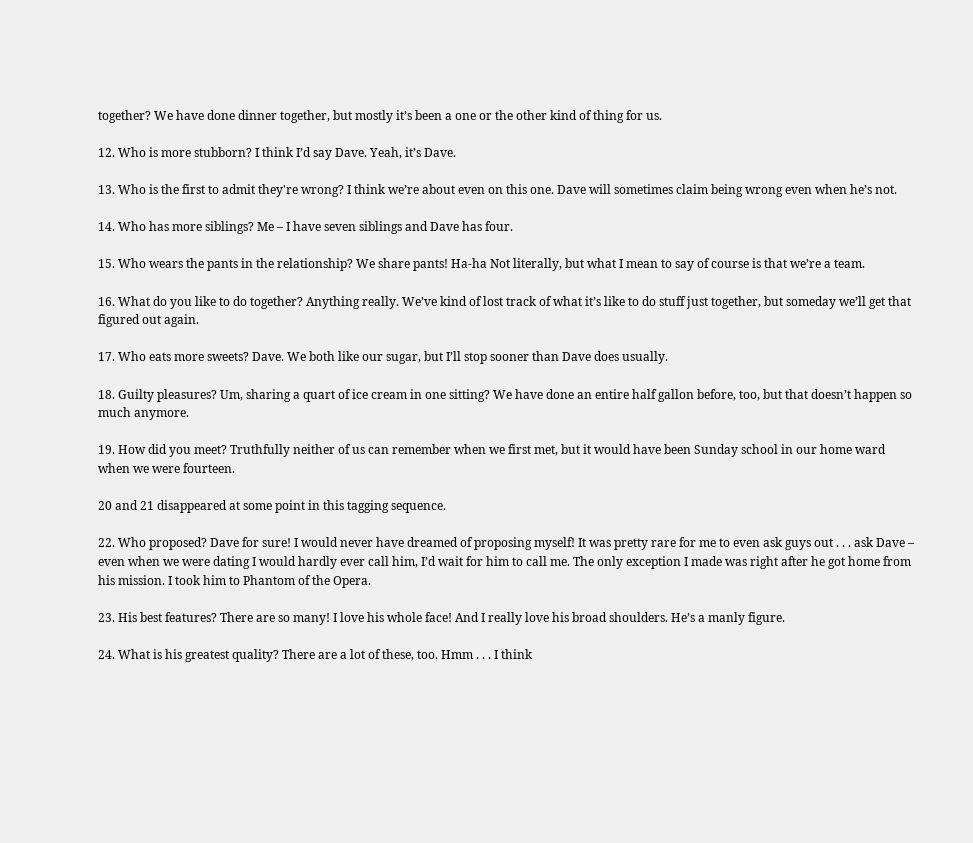together? We have done dinner together, but mostly it’s been a one or the other kind of thing for us.

12. Who is more stubborn? I think I’d say Dave. Yeah, it’s Dave.

13. Who is the first to admit they're wrong? I think we’re about even on this one. Dave will sometimes claim being wrong even when he’s not.

14. Who has more siblings? Me – I have seven siblings and Dave has four.

15. Who wears the pants in the relationship? We share pants! Ha-ha Not literally, but what I mean to say of course is that we’re a team.

16. What do you like to do together? Anything really. We’ve kind of lost track of what it’s like to do stuff just together, but someday we’ll get that figured out again.

17. Who eats more sweets? Dave. We both like our sugar, but I’ll stop sooner than Dave does usually.

18. Guilty pleasures? Um, sharing a quart of ice cream in one sitting? We have done an entire half gallon before, too, but that doesn’t happen so much anymore.

19. How did you meet? Truthfully neither of us can remember when we first met, but it would have been Sunday school in our home ward when we were fourteen.

20 and 21 disappeared at some point in this tagging sequence.

22. Who proposed? Dave for sure! I would never have dreamed of proposing myself! It was pretty rare for me to even ask guys out . . . ask Dave – even when we were dating I would hardly ever call him, I’d wait for him to call me. The only exception I made was right after he got home from his mission. I took him to Phantom of the Opera.

23. His best features? There are so many! I love his whole face! And I really love his broad shoulders. He’s a manly figure.

24. What is his greatest quality? There are a lot of these, too. Hmm . . . I think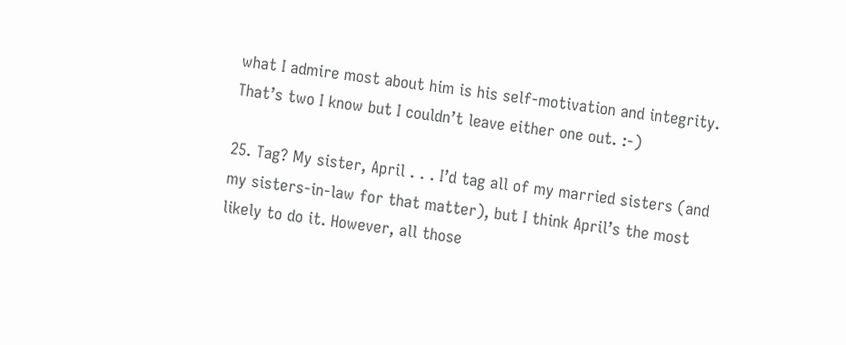what I admire most about him is his self-motivation and integrity. That’s two I know but I couldn’t leave either one out. :-)

25. Tag? My sister, April . . . I’d tag all of my married sisters (and my sisters-in-law for that matter), but I think April’s the most likely to do it. However, all those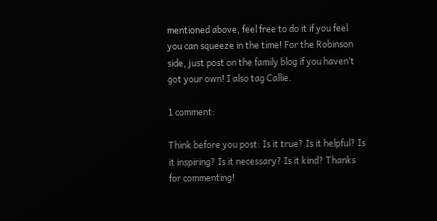mentioned above, feel free to do it if you feel you can squeeze in the time! For the Robinson side, just post on the family blog if you haven’t got your own! I also tag Callie.

1 comment:

Think before you post: Is it true? Is it helpful? Is it inspiring? Is it necessary? Is it kind? Thanks for commenting!